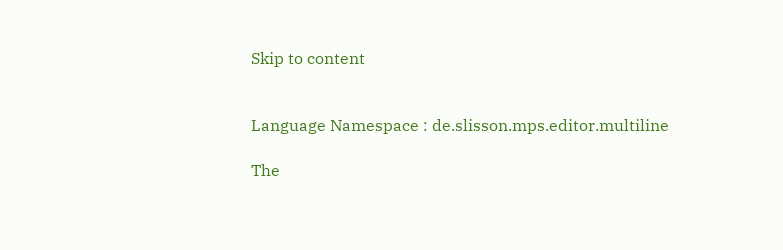Skip to content


Language Namespace : de.slisson.mps.editor.multiline

The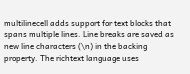multilinecell adds support for text blocks that spans multiple lines. Line breaks are saved as new line characters (\n) in the backing property. The richtext language uses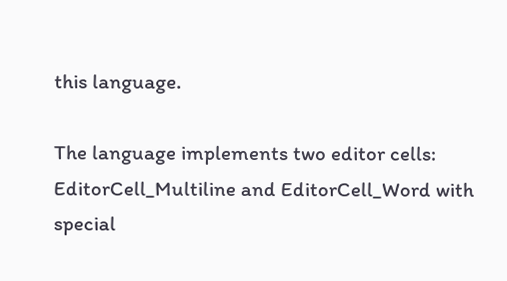this language.

The language implements two editor cells: EditorCell_Multiline and EditorCell_Word with special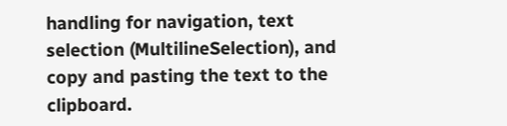handling for navigation, text selection (MultilineSelection), and copy and pasting the text to the clipboard.